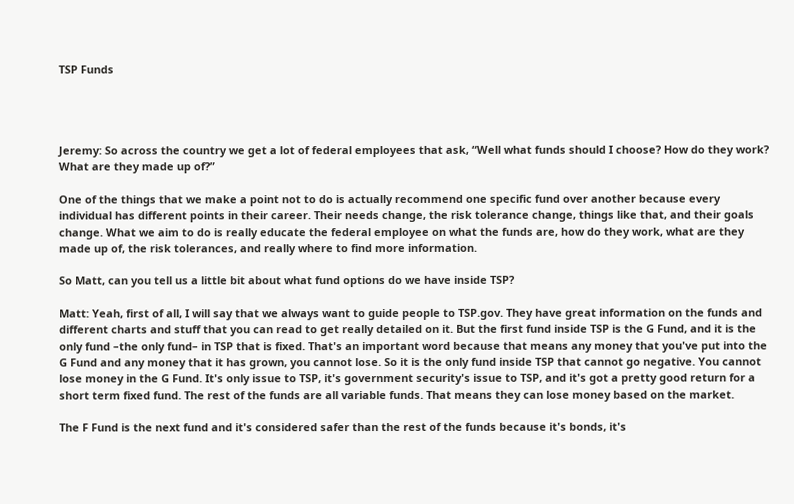TSP Funds




Jeremy: So across the country we get a lot of federal employees that ask, “Well what funds should I choose? How do they work? What are they made up of?”

One of the things that we make a point not to do is actually recommend one specific fund over another because every individual has different points in their career. Their needs change, the risk tolerance change, things like that, and their goals change. What we aim to do is really educate the federal employee on what the funds are, how do they work, what are they made up of, the risk tolerances, and really where to find more information.

So Matt, can you tell us a little bit about what fund options do we have inside TSP?

Matt: Yeah, first of all, I will say that we always want to guide people to TSP.gov. They have great information on the funds and different charts and stuff that you can read to get really detailed on it. But the first fund inside TSP is the G Fund, and it is the only fund –the only fund– in TSP that is fixed. That's an important word because that means any money that you've put into the G Fund and any money that it has grown, you cannot lose. So it is the only fund inside TSP that cannot go negative. You cannot lose money in the G Fund. It's only issue to TSP, it's government security's issue to TSP, and it's got a pretty good return for a short term fixed fund. The rest of the funds are all variable funds. That means they can lose money based on the market.

The F Fund is the next fund and it's considered safer than the rest of the funds because it's bonds, it's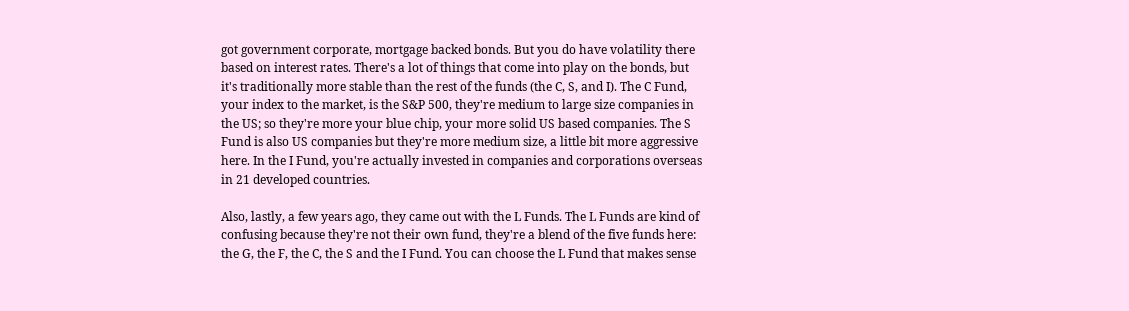got government corporate, mortgage backed bonds. But you do have volatility there based on interest rates. There's a lot of things that come into play on the bonds, but it's traditionally more stable than the rest of the funds (the C, S, and I). The C Fund, your index to the market, is the S&P 500, they're medium to large size companies in the US; so they're more your blue chip, your more solid US based companies. The S Fund is also US companies but they're more medium size, a little bit more aggressive here. In the I Fund, you're actually invested in companies and corporations overseas in 21 developed countries.

Also, lastly, a few years ago, they came out with the L Funds. The L Funds are kind of confusing because they're not their own fund, they're a blend of the five funds here: the G, the F, the C, the S and the I Fund. You can choose the L Fund that makes sense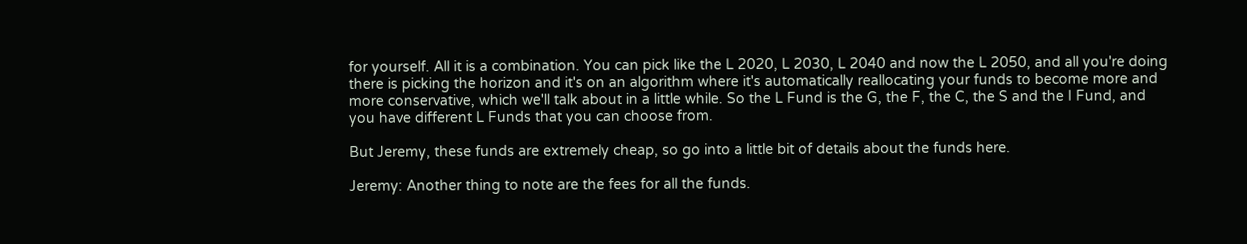for yourself. All it is a combination. You can pick like the L 2020, L 2030, L 2040 and now the L 2050, and all you're doing there is picking the horizon and it's on an algorithm where it's automatically reallocating your funds to become more and more conservative, which we'll talk about in a little while. So the L Fund is the G, the F, the C, the S and the I Fund, and you have different L Funds that you can choose from.

But Jeremy, these funds are extremely cheap, so go into a little bit of details about the funds here.

Jeremy: Another thing to note are the fees for all the funds.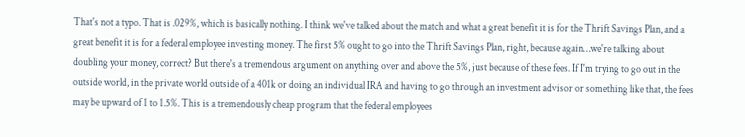That's not a typo. That is .029%, which is basically nothing. I think we've talked about the match and what a great benefit it is for the Thrift Savings Plan, and a great benefit it is for a federal employee investing money. The first 5% ought to go into the Thrift Savings Plan, right, because again…we're talking about doubling your money, correct? But there's a tremendous argument on anything over and above the 5%, just because of these fees. If I'm trying to go out in the outside world, in the private world outside of a 401k or doing an individual IRA and having to go through an investment advisor or something like that, the fees may be upward of 1 to 1.5%. This is a tremendously cheap program that the federal employees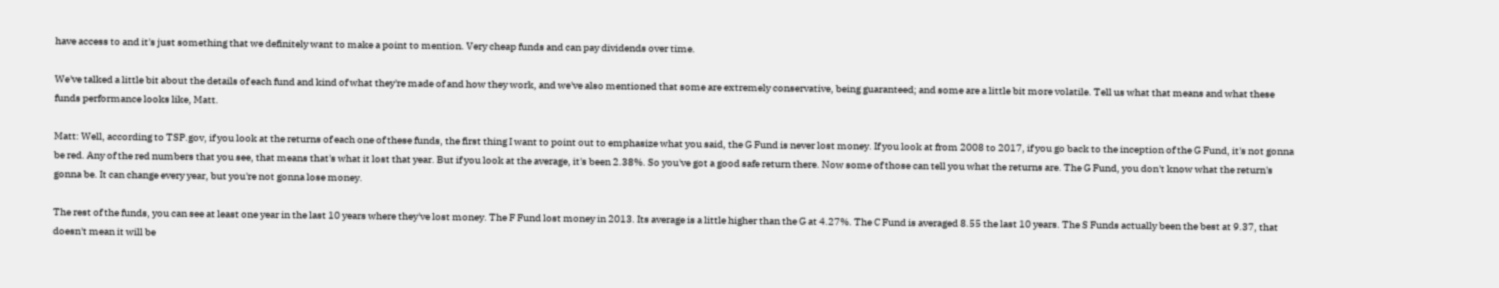have access to and it's just something that we definitely want to make a point to mention. Very cheap funds and can pay dividends over time.

We've talked a little bit about the details of each fund and kind of what they're made of and how they work, and we've also mentioned that some are extremely conservative, being guaranteed; and some are a little bit more volatile. Tell us what that means and what these funds performance looks like, Matt.

Matt: Well, according to TSP.gov, if you look at the returns of each one of these funds, the first thing I want to point out to emphasize what you said, the G Fund is never lost money. If you look at from 2008 to 2017, if you go back to the inception of the G Fund, it's not gonna be red. Any of the red numbers that you see, that means that's what it lost that year. But if you look at the average, it's been 2.38%. So you've got a good safe return there. Now some of those can tell you what the returns are. The G Fund, you don't know what the return's gonna be. It can change every year, but you're not gonna lose money.

The rest of the funds, you can see at least one year in the last 10 years where they've lost money. The F Fund lost money in 2013. Its average is a little higher than the G at 4.27%. The C Fund is averaged 8.55 the last 10 years. The S Funds actually been the best at 9.37, that doesn't mean it will be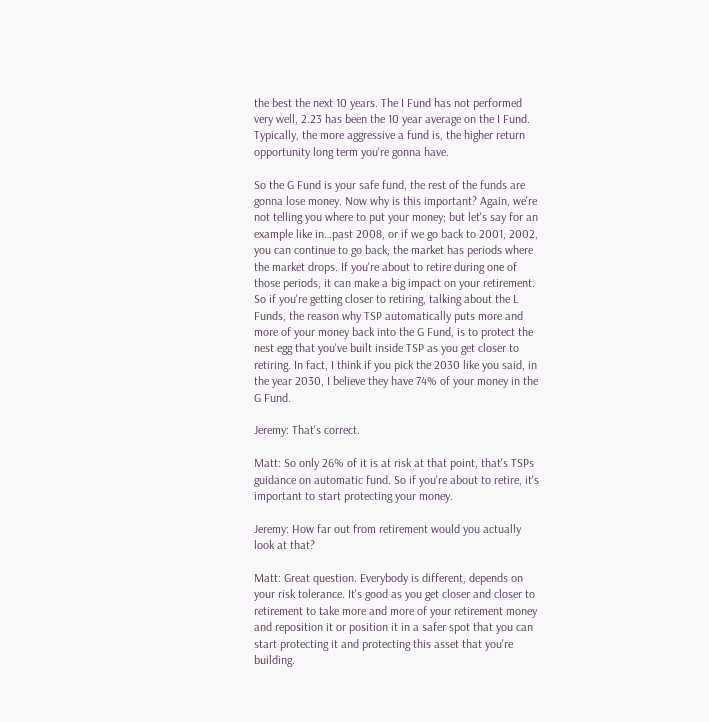the best the next 10 years. The I Fund has not performed very well, 2.23 has been the 10 year average on the I Fund. Typically, the more aggressive a fund is, the higher return opportunity long term you're gonna have.

So the G Fund is your safe fund, the rest of the funds are gonna lose money. Now why is this important? Again, we're not telling you where to put your money; but let's say for an example like in…past 2008, or if we go back to 2001, 2002, you can continue to go back, the market has periods where the market drops. If you're about to retire during one of those periods, it can make a big impact on your retirement. So if you're getting closer to retiring, talking about the L Funds, the reason why TSP automatically puts more and more of your money back into the G Fund, is to protect the nest egg that you've built inside TSP as you get closer to retiring. In fact, I think if you pick the 2030 like you said, in the year 2030, I believe they have 74% of your money in the G Fund.

Jeremy: That's correct.

Matt: So only 26% of it is at risk at that point, that's TSPs guidance on automatic fund. So if you're about to retire, it's important to start protecting your money.

Jeremy: How far out from retirement would you actually look at that?

Matt: Great question. Everybody is different, depends on your risk tolerance. It's good as you get closer and closer to retirement to take more and more of your retirement money and reposition it or position it in a safer spot that you can start protecting it and protecting this asset that you're building.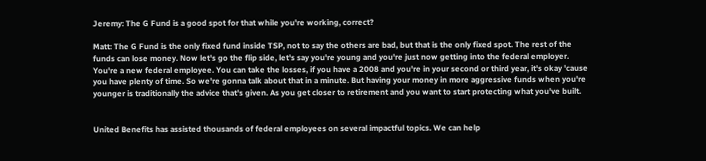Jeremy: The G Fund is a good spot for that while you're working, correct?

Matt: The G Fund is the only fixed fund inside TSP, not to say the others are bad, but that is the only fixed spot. The rest of the funds can lose money. Now let's go the flip side, let's say you're young and you're just now getting into the federal employer. You're a new federal employee. You can take the losses, if you have a 2008 and you're in your second or third year, it's okay 'cause you have plenty of time. So we're gonna talk about that in a minute. But having your money in more aggressive funds when you're younger is traditionally the advice that's given. As you get closer to retirement and you want to start protecting what you've built.


United Benefits has assisted thousands of federal employees on several impactful topics. We can help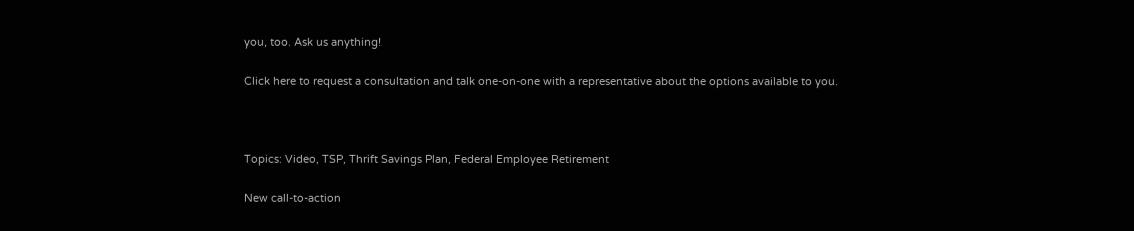you, too. Ask us anything!

Click here to request a consultation and talk one-on-one with a representative about the options available to you.



Topics: Video, TSP, Thrift Savings Plan, Federal Employee Retirement

New call-to-action